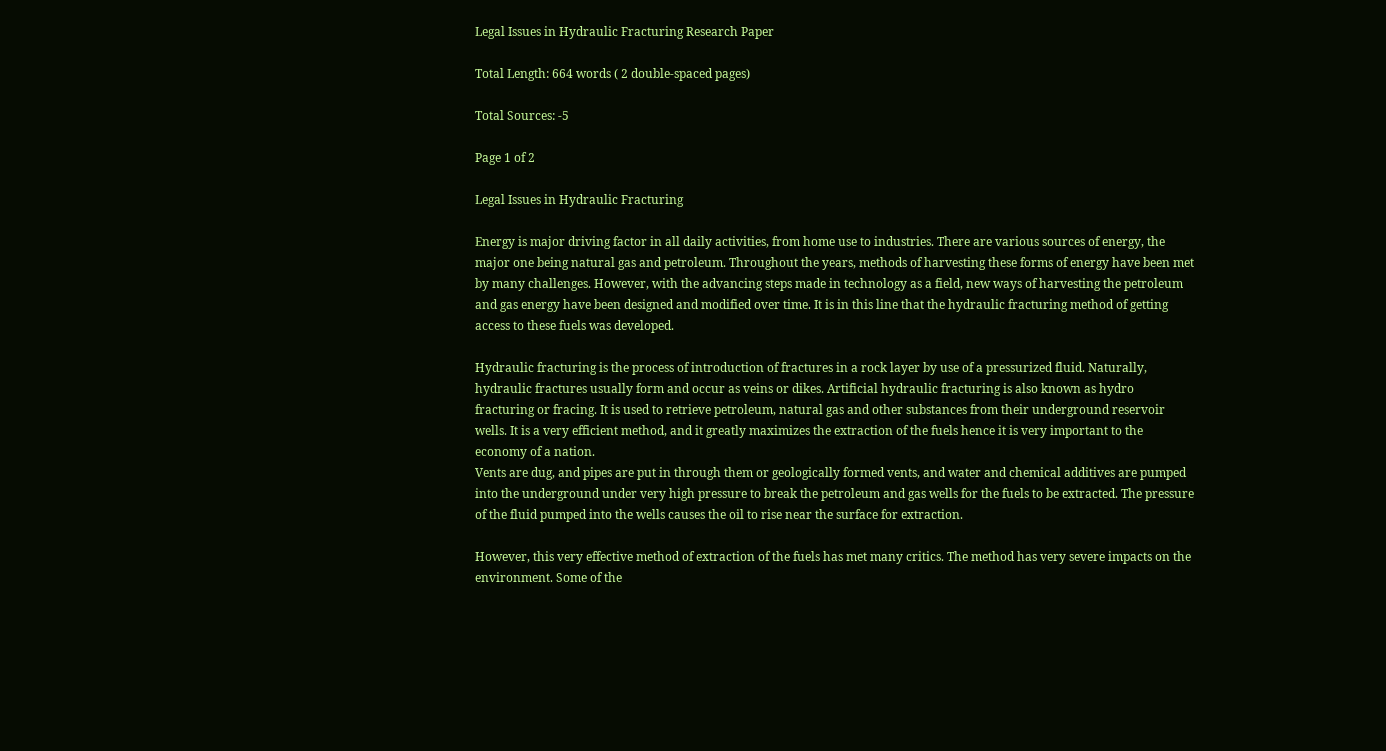Legal Issues in Hydraulic Fracturing Research Paper

Total Length: 664 words ( 2 double-spaced pages)

Total Sources: -5

Page 1 of 2

Legal Issues in Hydraulic Fracturing

Energy is major driving factor in all daily activities, from home use to industries. There are various sources of energy, the major one being natural gas and petroleum. Throughout the years, methods of harvesting these forms of energy have been met by many challenges. However, with the advancing steps made in technology as a field, new ways of harvesting the petroleum and gas energy have been designed and modified over time. It is in this line that the hydraulic fracturing method of getting access to these fuels was developed.

Hydraulic fracturing is the process of introduction of fractures in a rock layer by use of a pressurized fluid. Naturally, hydraulic fractures usually form and occur as veins or dikes. Artificial hydraulic fracturing is also known as hydro fracturing or fracing. It is used to retrieve petroleum, natural gas and other substances from their underground reservoir wells. It is a very efficient method, and it greatly maximizes the extraction of the fuels hence it is very important to the economy of a nation.
Vents are dug, and pipes are put in through them or geologically formed vents, and water and chemical additives are pumped into the underground under very high pressure to break the petroleum and gas wells for the fuels to be extracted. The pressure of the fluid pumped into the wells causes the oil to rise near the surface for extraction.

However, this very effective method of extraction of the fuels has met many critics. The method has very severe impacts on the environment. Some of the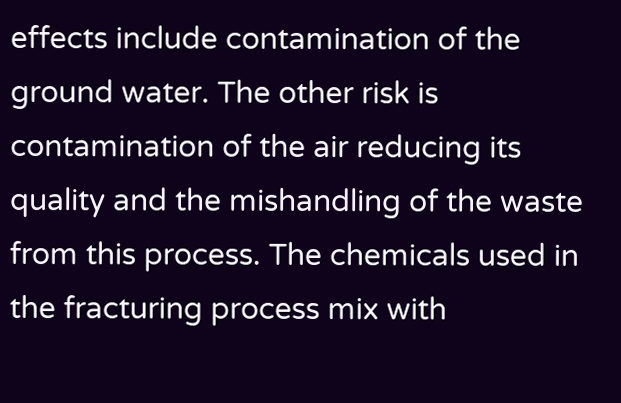effects include contamination of the ground water. The other risk is contamination of the air reducing its quality and the mishandling of the waste from this process. The chemicals used in the fracturing process mix with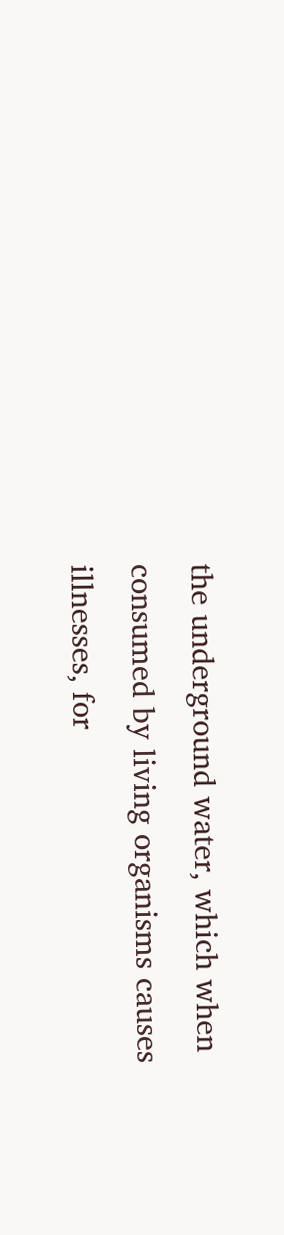the underground water, which when consumed by living organisms causes illnesses, for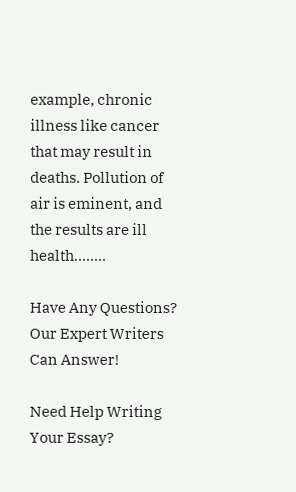example, chronic illness like cancer that may result in deaths. Pollution of air is eminent, and the results are ill health….....

Have Any Questions? Our Expert Writers Can Answer!

Need Help Writing Your Essay?